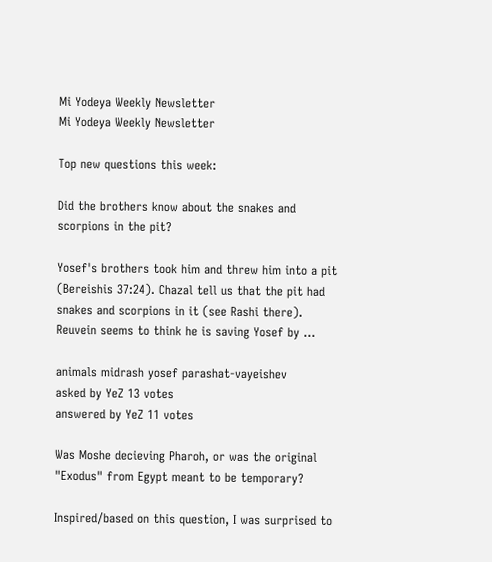Mi Yodeya Weekly Newsletter
Mi Yodeya Weekly Newsletter

Top new questions this week:

Did the brothers know about the snakes and scorpions in the pit?

Yosef's brothers took him and threw him into a pit (Bereishis 37:24). Chazal tell us that the pit had snakes and scorpions in it (see Rashi there). Reuvein seems to think he is saving Yosef by ...

animals midrash yosef parashat-vayeishev
asked by YeZ 13 votes
answered by YeZ 11 votes

Was Moshe decieving Pharoh, or was the original "Exodus" from Egypt meant to be temporary?

Inspired/based on this question, I was surprised to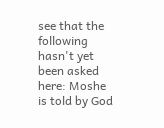see that the following hasn't yet been asked here: Moshe is told by God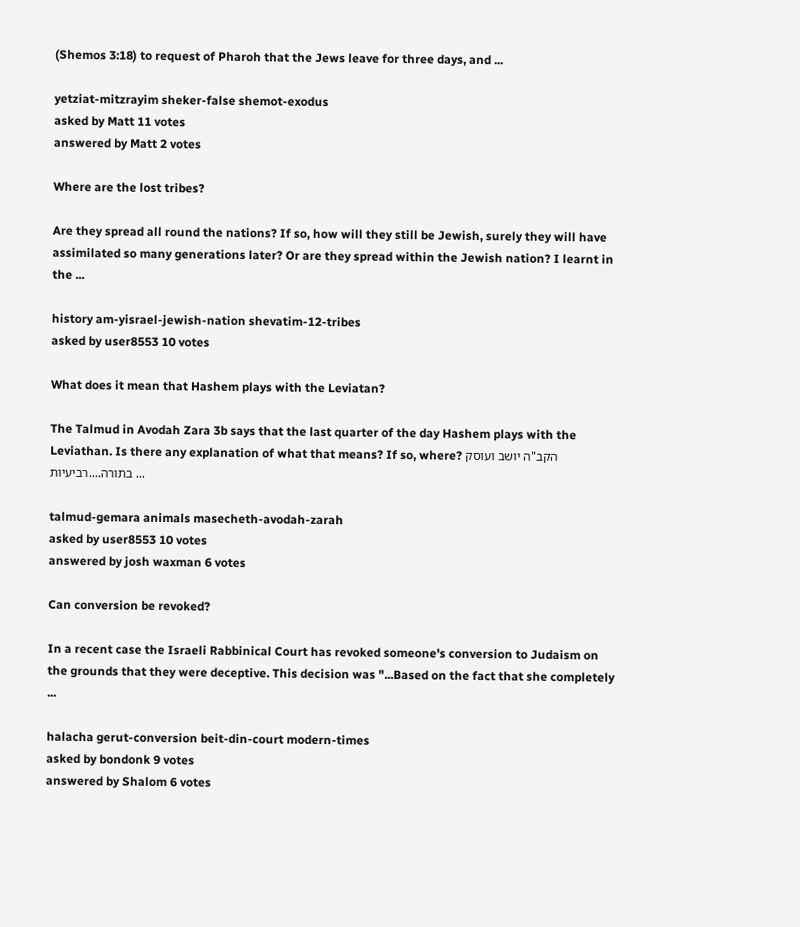(Shemos 3:18) to request of Pharoh that the Jews leave for three days, and ...

yetziat-mitzrayim sheker-false shemot-exodus
asked by Matt 11 votes
answered by Matt 2 votes

Where are the lost tribes?

Are they spread all round the nations? If so, how will they still be Jewish, surely they will have assimilated so many generations later? Or are they spread within the Jewish nation? I learnt in the ...

history am-yisrael-jewish-nation shevatim-12-tribes
asked by user8553 10 votes

What does it mean that Hashem plays with the Leviatan?

The Talmud in Avodah Zara 3b says that the last quarter of the day Hashem plays with the Leviathan. Is there any explanation of what that means? If so, where? הקב"ה יושב ועוסק בתורה....רביעיות ...

talmud-gemara animals masecheth-avodah-zarah
asked by user8553 10 votes
answered by josh waxman 6 votes

Can conversion be revoked?

In a recent case the Israeli Rabbinical Court has revoked someone's conversion to Judaism on the grounds that they were deceptive. This decision was "...Based on the fact that she completely ...

halacha gerut-conversion beit-din-court modern-times
asked by bondonk 9 votes
answered by Shalom 6 votes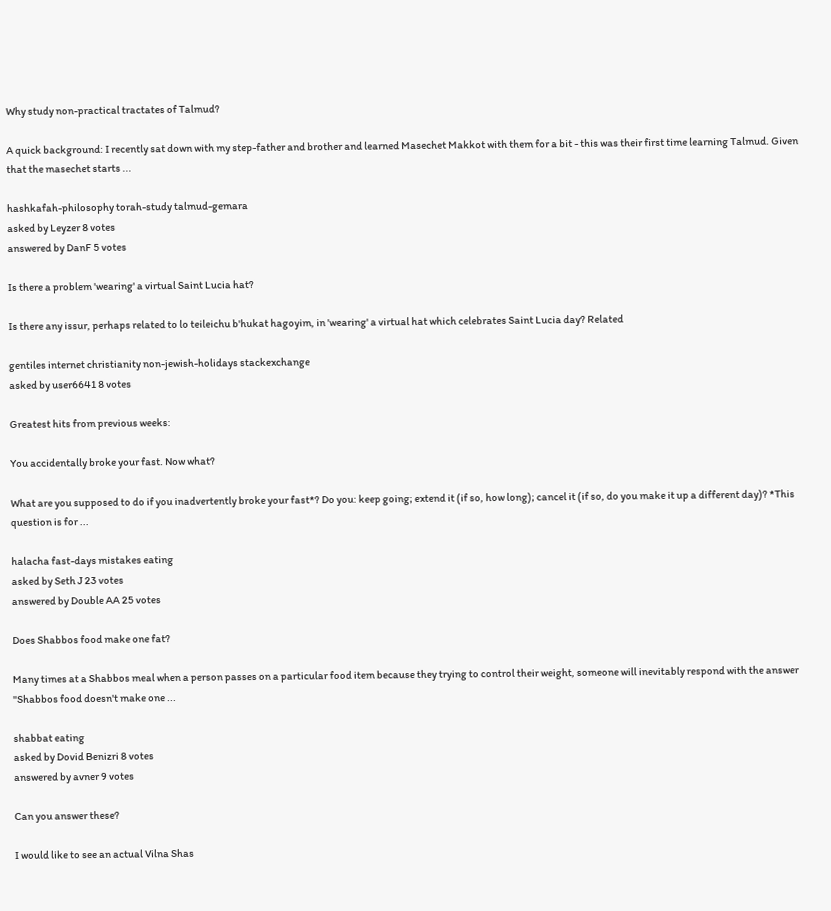Why study non-practical tractates of Talmud?

A quick background: I recently sat down with my step-father and brother and learned Masechet Makkot with them for a bit - this was their first time learning Talmud. Given that the masechet starts ...

hashkafah-philosophy torah-study talmud-gemara
asked by Leyzer 8 votes
answered by DanF 5 votes

Is there a problem 'wearing' a virtual Saint Lucia hat?

Is there any issur, perhaps related to lo teileichu b'hukat hagoyim, in 'wearing' a virtual hat which celebrates Saint Lucia day? Related

gentiles internet christianity non-jewish-holidays stackexchange
asked by user6641 8 votes

Greatest hits from previous weeks:

You accidentally broke your fast. Now what?

What are you supposed to do if you inadvertently broke your fast*? Do you: keep going; extend it (if so, how long); cancel it (if so, do you make it up a different day)? *This question is for ...

halacha fast-days mistakes eating
asked by Seth J 23 votes
answered by Double AA 25 votes

Does Shabbos food make one fat?

Many times at a Shabbos meal when a person passes on a particular food item because they trying to control their weight, someone will inevitably respond with the answer "Shabbos food doesn't make one ...

shabbat eating
asked by Dovid Benizri 8 votes
answered by avner 9 votes

Can you answer these?

I would like to see an actual Vilna Shas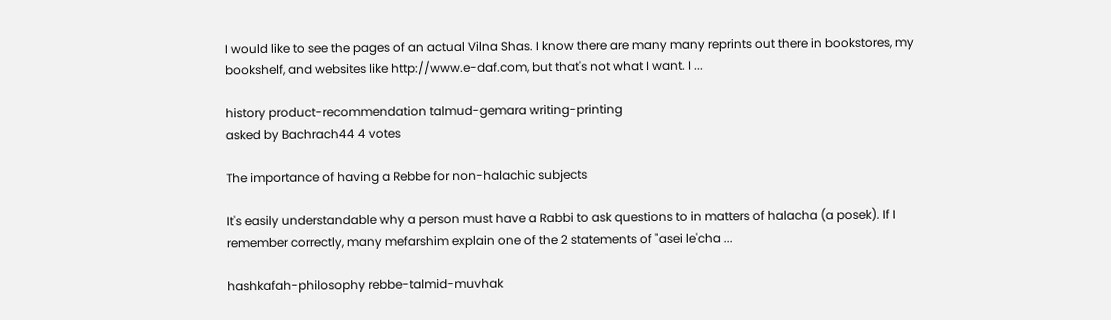I would like to see the pages of an actual Vilna Shas. I know there are many many reprints out there in bookstores, my bookshelf, and websites like http://www.e-daf.com, but that's not what I want. I ...

history product-recommendation talmud-gemara writing-printing
asked by Bachrach44 4 votes

The importance of having a Rebbe for non-halachic subjects

It's easily understandable why a person must have a Rabbi to ask questions to in matters of halacha (a posek). If I remember correctly, many mefarshim explain one of the 2 statements of "asei le'cha ...

hashkafah-philosophy rebbe-talmid-muvhak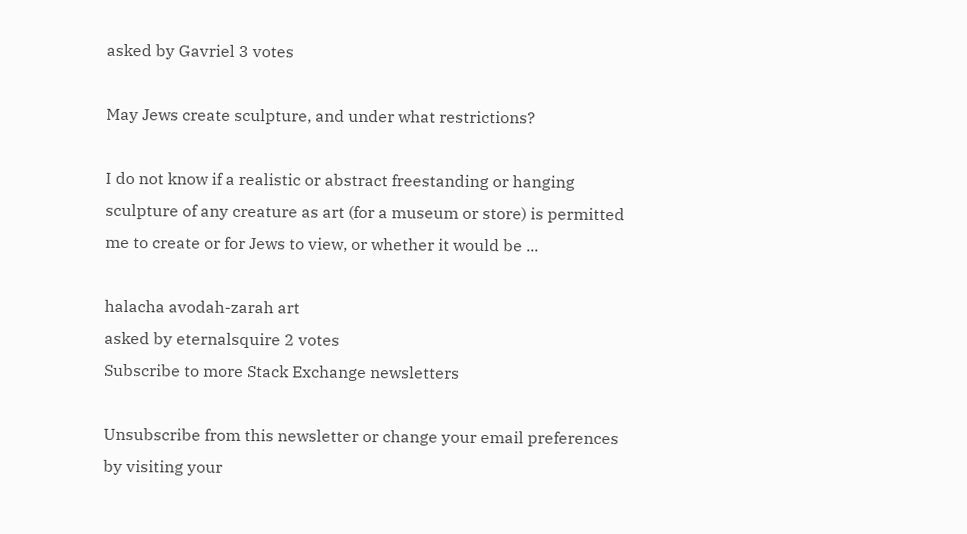asked by Gavriel 3 votes

May Jews create sculpture, and under what restrictions?

I do not know if a realistic or abstract freestanding or hanging sculpture of any creature as art (for a museum or store) is permitted me to create or for Jews to view, or whether it would be ...

halacha avodah-zarah art
asked by eternalsquire 2 votes
Subscribe to more Stack Exchange newsletters

Unsubscribe from this newsletter or change your email preferences by visiting your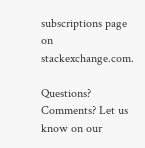subscriptions page on stackexchange.com.

Questions? Comments? Let us know on our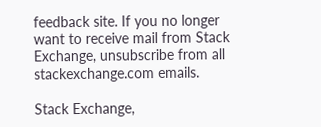feedback site. If you no longer want to receive mail from Stack Exchange, unsubscribe from all stackexchange.com emails.

Stack Exchange,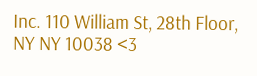Inc. 110 William St, 28th Floor, NY NY 10038 <3